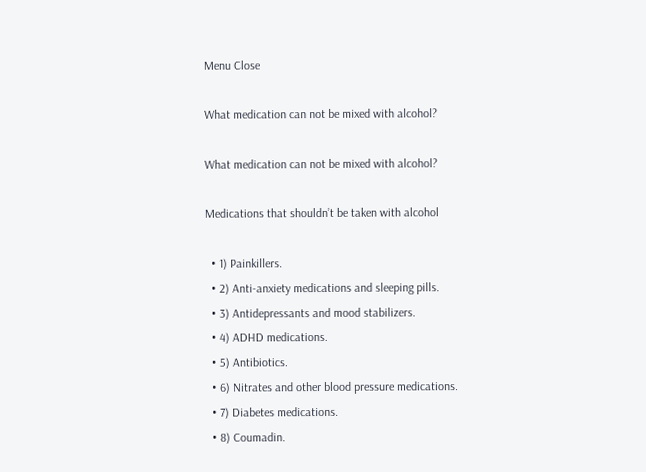Menu Close

What medication can not be mixed with alcohol?

What medication can not be mixed with alcohol?

Medications that shouldn’t be taken with alcohol

  • 1) Painkillers.
  • 2) Anti-anxiety medications and sleeping pills.
  • 3) Antidepressants and mood stabilizers.
  • 4) ADHD medications.
  • 5) Antibiotics.
  • 6) Nitrates and other blood pressure medications.
  • 7) Diabetes medications.
  • 8) Coumadin.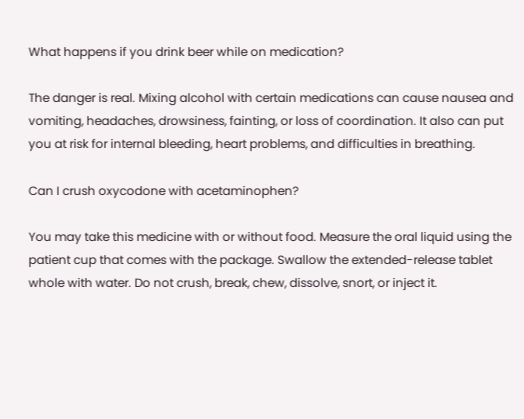What happens if you drink beer while on medication?

The danger is real. Mixing alcohol with certain medications can cause nausea and vomiting, headaches, drowsiness, fainting, or loss of coordination. It also can put you at risk for internal bleeding, heart problems, and difficulties in breathing.

Can I crush oxycodone with acetaminophen?

You may take this medicine with or without food. Measure the oral liquid using the patient cup that comes with the package. Swallow the extended-release tablet whole with water. Do not crush, break, chew, dissolve, snort, or inject it.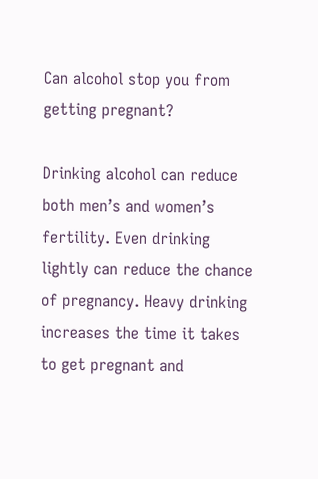Can alcohol stop you from getting pregnant?

Drinking alcohol can reduce both men’s and women’s fertility. Even drinking lightly can reduce the chance of pregnancy. Heavy drinking increases the time it takes to get pregnant and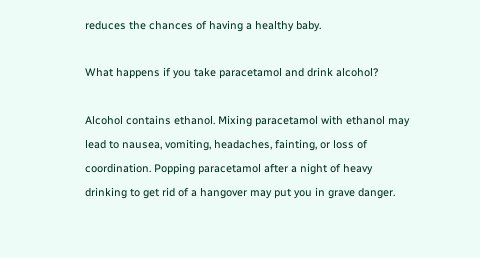reduces the chances of having a healthy baby.

What happens if you take paracetamol and drink alcohol?

Alcohol contains ethanol. Mixing paracetamol with ethanol may lead to nausea, vomiting, headaches, fainting, or loss of coordination. Popping paracetamol after a night of heavy drinking to get rid of a hangover may put you in grave danger.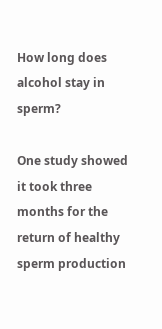How long does alcohol stay in sperm?

One study showed it took three months for the return of healthy sperm production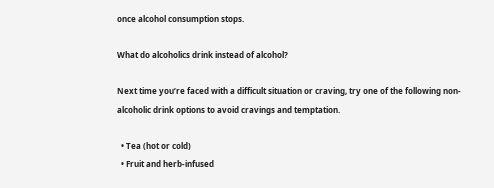once alcohol consumption stops.

What do alcoholics drink instead of alcohol?

Next time you’re faced with a difficult situation or craving, try one of the following non-alcoholic drink options to avoid cravings and temptation.

  • Tea (hot or cold)
  • Fruit and herb-infused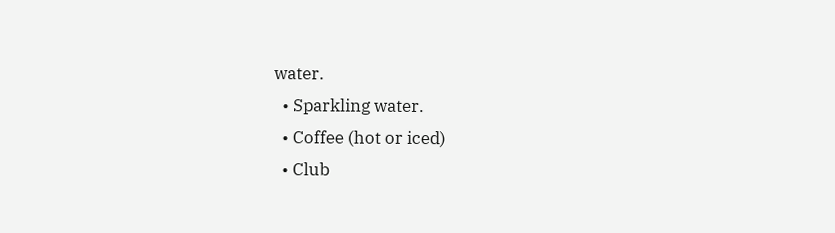water.
  • Sparkling water.
  • Coffee (hot or iced)
  • Club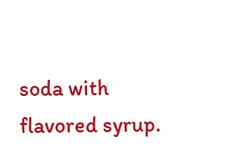soda with flavored syrup.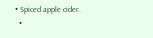• Spiced apple cider.
  •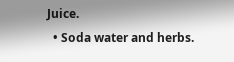Juice.
  • Soda water and herbs.